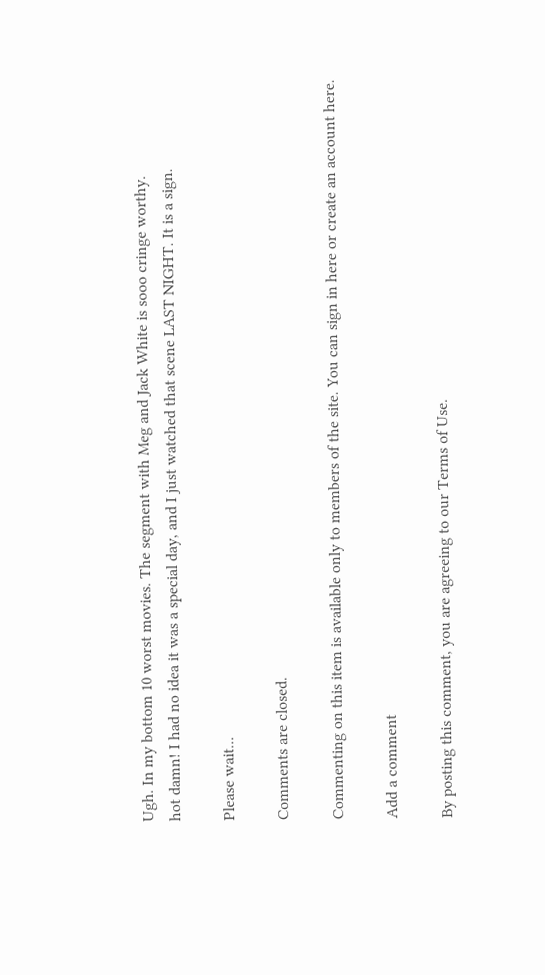Ugh. In my bottom 10 worst movies. The segment with Meg and Jack White is sooo cringe worthy.
hot damn! I had no idea it was a special day, and I just watched that scene LAST NIGHT. It is a sign.

Please wait...

Comments are closed.

Commenting on this item is available only to members of the site. You can sign in here or create an account here.

Add a comment

By posting this comment, you are agreeing to our Terms of Use.